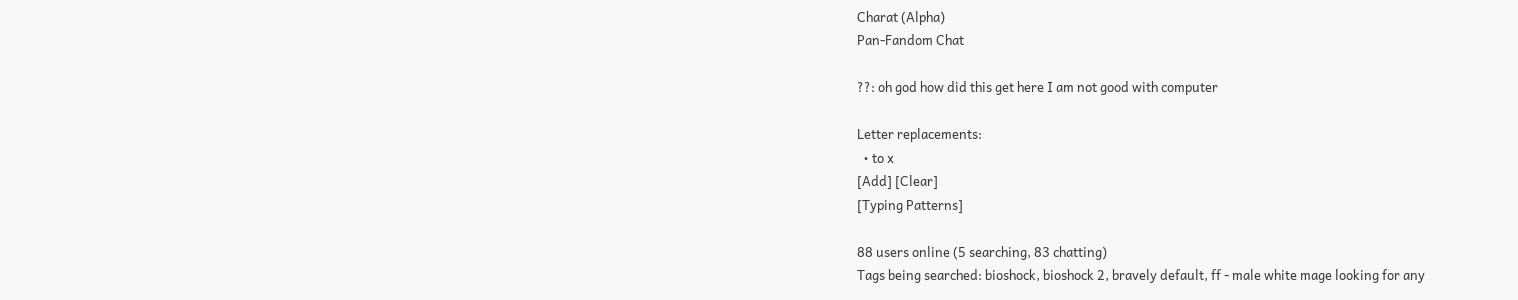Charat (Alpha)
Pan-Fandom Chat

??: oh god how did this get here I am not good with computer

Letter replacements:
  • to x
[Add] [Clear]
[Typing Patterns]

88 users online (5 searching, 83 chatting)
Tags being searched: bioshock, bioshock 2, bravely default, ff - male white mage looking for any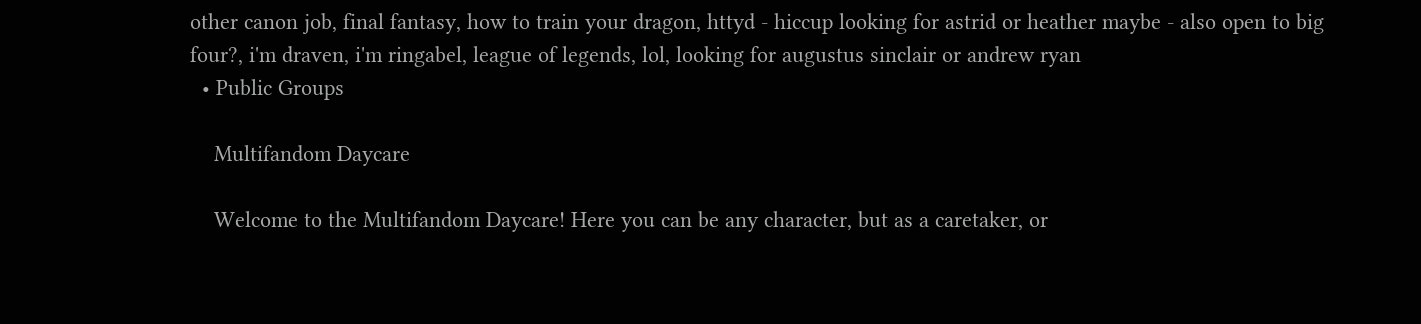other canon job, final fantasy, how to train your dragon, httyd - hiccup looking for astrid or heather maybe - also open to big four?, i'm draven, i'm ringabel, league of legends, lol, looking for augustus sinclair or andrew ryan
  • Public Groups

    Multifandom Daycare

    Welcome to the Multifandom Daycare! Here you can be any character, but as a caretaker, or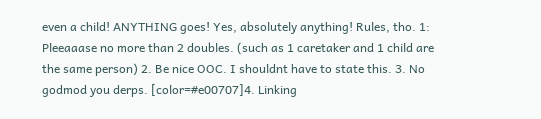even a child! ANYTHING goes! Yes, absolutely anything! Rules, tho. 1: Pleeaaase no more than 2 doubles. (such as 1 caretaker and 1 child are the same person) 2. Be nice OOC. I shouldnt have to state this. 3. No godmod you derps. [color=#e00707]4. Linking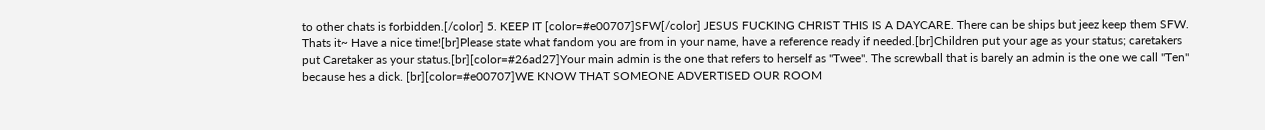to other chats is forbidden.[/color] 5. KEEP IT [color=#e00707]SFW[/color] JESUS FUCKING CHRIST THIS IS A DAYCARE. There can be ships but jeez keep them SFW. Thats it~ Have a nice time![br]Please state what fandom you are from in your name, have a reference ready if needed.[br]Children put your age as your status; caretakers put Caretaker as your status.[br][color=#26ad27]Your main admin is the one that refers to herself as "Twee". The screwball that is barely an admin is the one we call "Ten" because hes a dick. [br][color=#e00707]WE KNOW THAT SOMEONE ADVERTISED OUR ROOM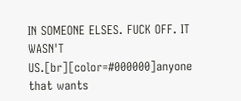IN SOMEONE ELSES. FUCK OFF. IT WASN'T US.[br][color=#000000]anyone that wants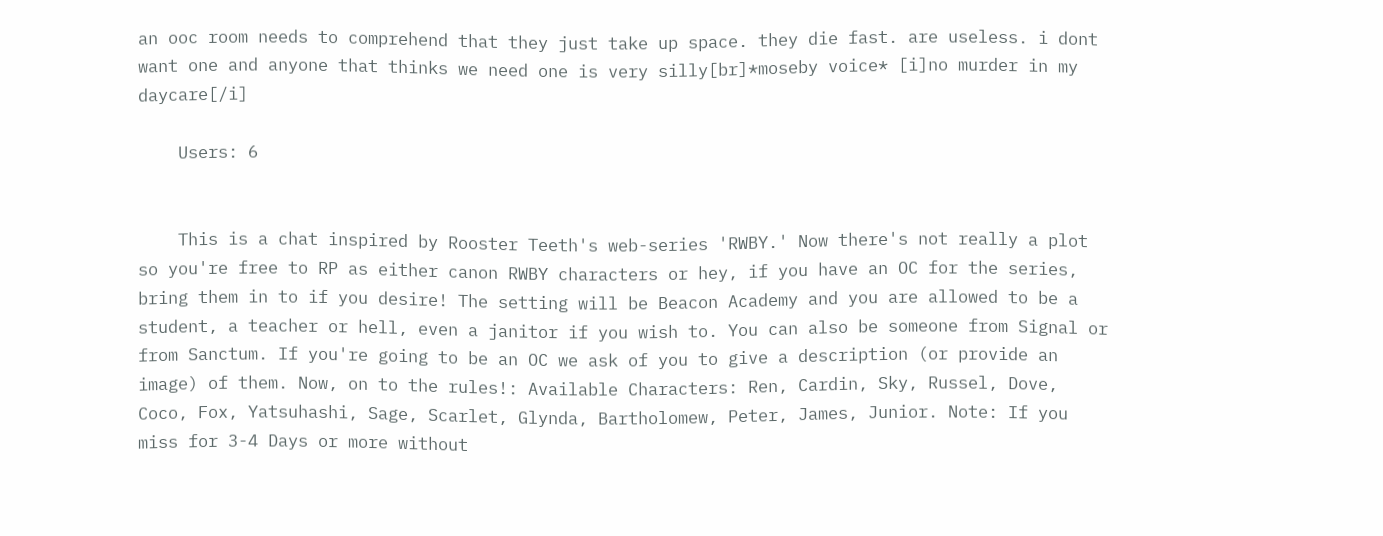an ooc room needs to comprehend that they just take up space. they die fast. are useless. i dont want one and anyone that thinks we need one is very silly[br]*moseby voice* [i]no murder in my daycare[/i]

    Users: 6


    This is a chat inspired by Rooster Teeth's web-series 'RWBY.' Now there's not really a plot so you're free to RP as either canon RWBY characters or hey, if you have an OC for the series, bring them in to if you desire! The setting will be Beacon Academy and you are allowed to be a student, a teacher or hell, even a janitor if you wish to. You can also be someone from Signal or from Sanctum. If you're going to be an OC we ask of you to give a description (or provide an image) of them. Now, on to the rules!: Available Characters: Ren, Cardin, Sky, Russel, Dove, Coco, Fox, Yatsuhashi, Sage, Scarlet, Glynda, Bartholomew, Peter, James, Junior. Note: If you miss for 3-4 Days or more without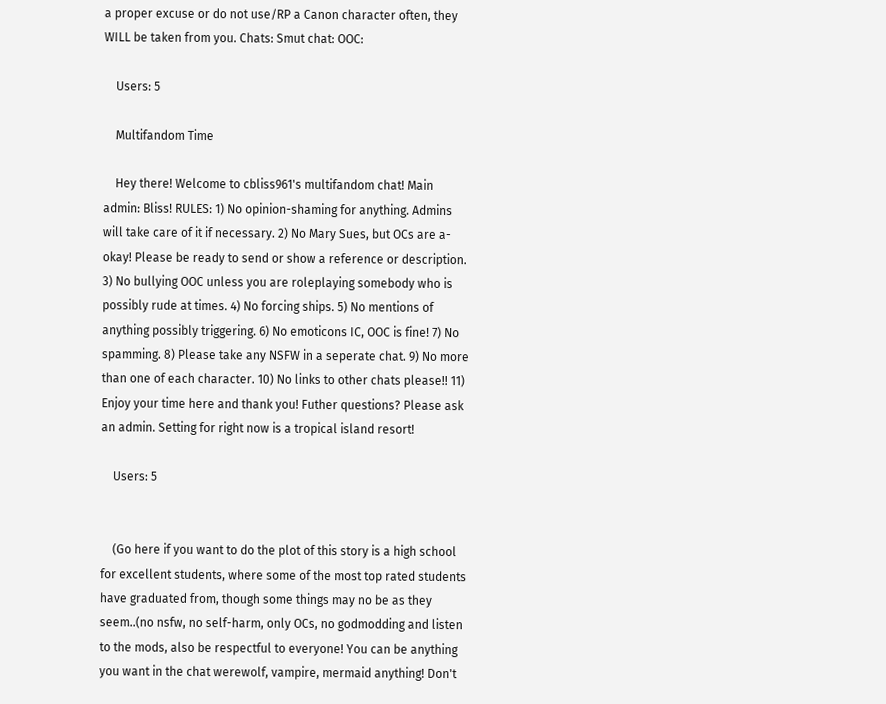a proper excuse or do not use/RP a Canon character often, they WILL be taken from you. Chats: Smut chat: OOC:

    Users: 5

    Multifandom Time

    Hey there! Welcome to cbliss961's multifandom chat! Main admin: Bliss! RULES: 1) No opinion-shaming for anything. Admins will take care of it if necessary. 2) No Mary Sues, but OCs are a-okay! Please be ready to send or show a reference or description. 3) No bullying OOC unless you are roleplaying somebody who is possibly rude at times. 4) No forcing ships. 5) No mentions of anything possibly triggering. 6) No emoticons IC, OOC is fine! 7) No spamming. 8) Please take any NSFW in a seperate chat. 9) No more than one of each character. 10) No links to other chats please!! 11) Enjoy your time here and thank you! Futher questions? Please ask an admin. Setting for right now is a tropical island resort!

    Users: 5


    (Go here if you want to do the plot of this story is a high school for excellent students, where some of the most top rated students have graduated from, though some things may no be as they seem..(no nsfw, no self-harm, only OCs, no godmodding and listen to the mods, also be respectful to everyone! You can be anything you want in the chat werewolf, vampire, mermaid anything! Don't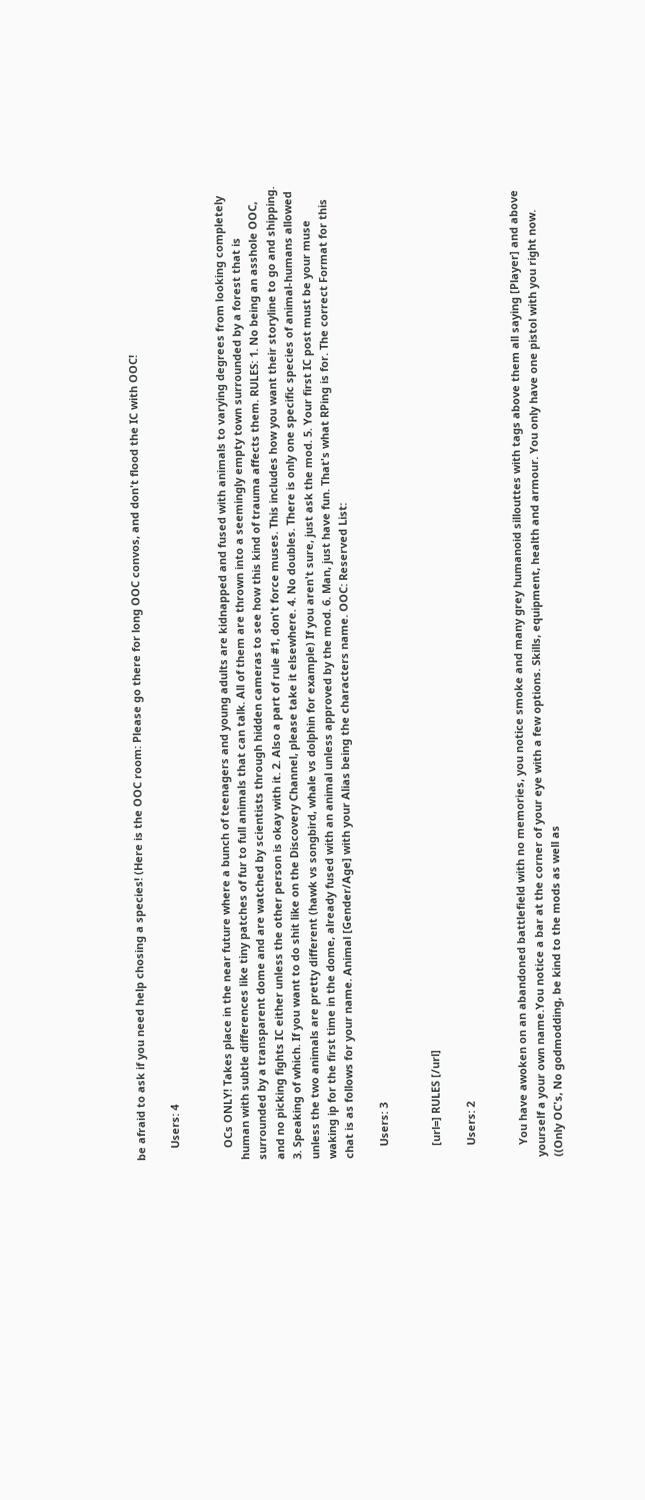be afraid to ask if you need help chosing a species! (Here is the OOC room: Please go there for long OOC convos, and don't flood the IC with OOC!

    Users: 4


    OCs ONLY! Takes place in the near future where a bunch of teenagers and young adults are kidnapped and fused with animals to varying degrees from looking completely human with subtle differences like tiny patches of fur to full animals that can talk. All of them are thrown into a seemingly empty town surrounded by a forest that is surrounded by a transparent dome and are watched by scientists through hidden cameras to see how this kind of trauma affects them. RULES: 1. No being an asshole OOC, and no picking fights IC either unless the other person is okay with it. 2. Also a part of rule #1, don't force muses. This includes how you want their storyline to go and shipping. 3. Speaking of which. If you want to do shit like on the Discovery Channel, please take it elsewhere. 4. No doubles. There is only one specific species of animal-humans allowed unless the two animals are pretty different (hawk vs songbird, whale vs dolphin for example) If you aren't sure, just ask the mod. 5. Your first IC post must be your muse waking ip for the first time in the dome, already fused with an animal unless approved by the mod. 6. Man, just have fun. That's what RPing is for. The correct Format for this chat is as follows for your name. Animal [Gender/Age] with your Alias being the characters name. OOC: Reserved List:

    Users: 3


    [url=] RULES [/url]

    Users: 2


    You have awoken on an abandoned battlefield with no memories, you notice smoke and many grey humanoid sillouttes with tags above them all saying [Player] and above yourself a your own name.You notice a bar at the corner of your eye with a few options. Skills, equipment, health and armour. You only have one pistol with you right now. ((Only OC's, No godmodding, be kind to the mods as well as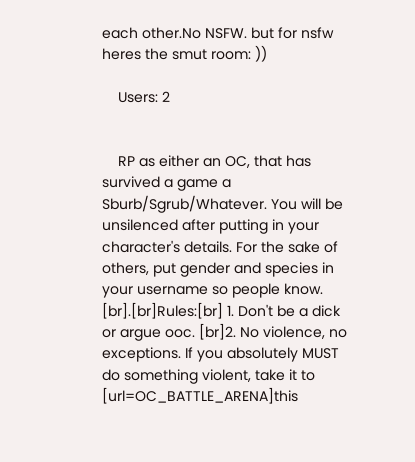each other.No NSFW. but for nsfw heres the smut room: ))

    Users: 2


    RP as either an OC, that has survived a game a Sburb/Sgrub/Whatever. You will be unsilenced after putting in your character's details. For the sake of others, put gender and species in your username so people know. [br].[br]Rules:[br] 1. Don't be a dick or argue ooc. [br]2. No violence, no exceptions. If you absolutely MUST do something violent, take it to [url=OC_BATTLE_ARENA]this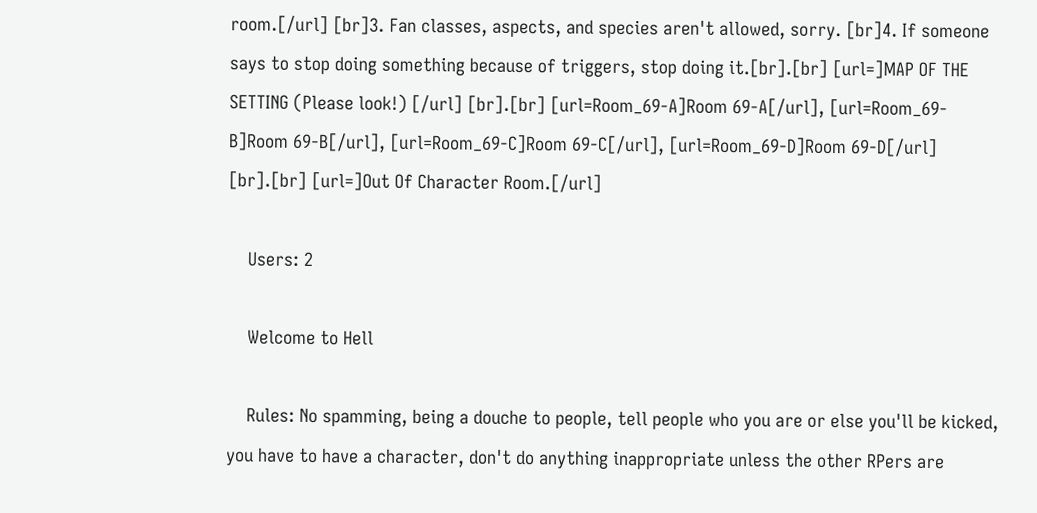room.[/url] [br]3. Fan classes, aspects, and species aren't allowed, sorry. [br]4. If someone says to stop doing something because of triggers, stop doing it.[br].[br] [url=]MAP OF THE SETTING (Please look!) [/url] [br].[br] [url=Room_69-A]Room 69-A[/url], [url=Room_69-B]Room 69-B[/url], [url=Room_69-C]Room 69-C[/url], [url=Room_69-D]Room 69-D[/url] [br].[br] [url=]Out Of Character Room.[/url]

    Users: 2

    Welcome to Hell

    Rules: No spamming, being a douche to people, tell people who you are or else you'll be kicked, you have to have a character, don't do anything inappropriate unless the other RPers are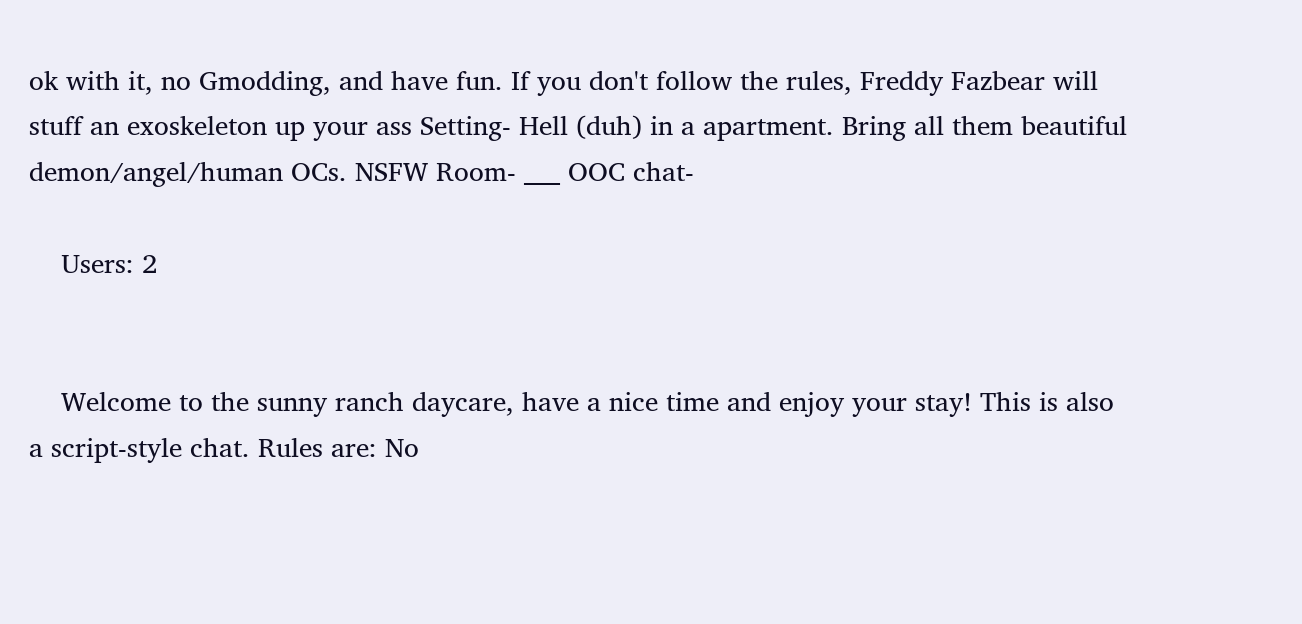ok with it, no Gmodding, and have fun. If you don't follow the rules, Freddy Fazbear will stuff an exoskeleton up your ass Setting- Hell (duh) in a apartment. Bring all them beautiful demon/angel/human OCs. NSFW Room- ___ OOC chat-

    Users: 2


    Welcome to the sunny ranch daycare, have a nice time and enjoy your stay! This is also a script-style chat. Rules are: No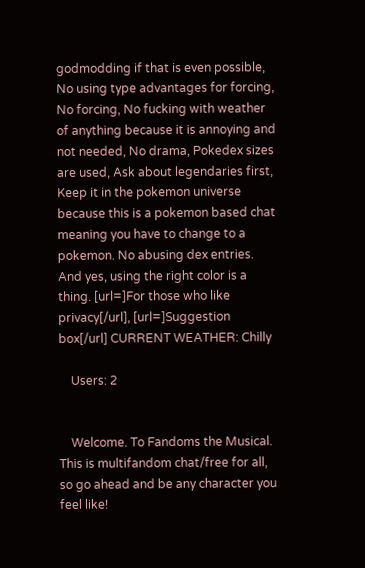godmodding if that is even possible, No using type advantages for forcing, No forcing, No fucking with weather of anything because it is annoying and not needed, No drama, Pokedex sizes are used, Ask about legendaries first, Keep it in the pokemon universe because this is a pokemon based chat meaning you have to change to a pokemon. No abusing dex entries. And yes, using the right color is a thing. [url=]For those who like privacy[/url], [url=]Suggestion box[/url] CURRENT WEATHER: Chilly

    Users: 2


    Welcome. To Fandoms the Musical. This is multifandom chat/free for all, so go ahead and be any character you feel like!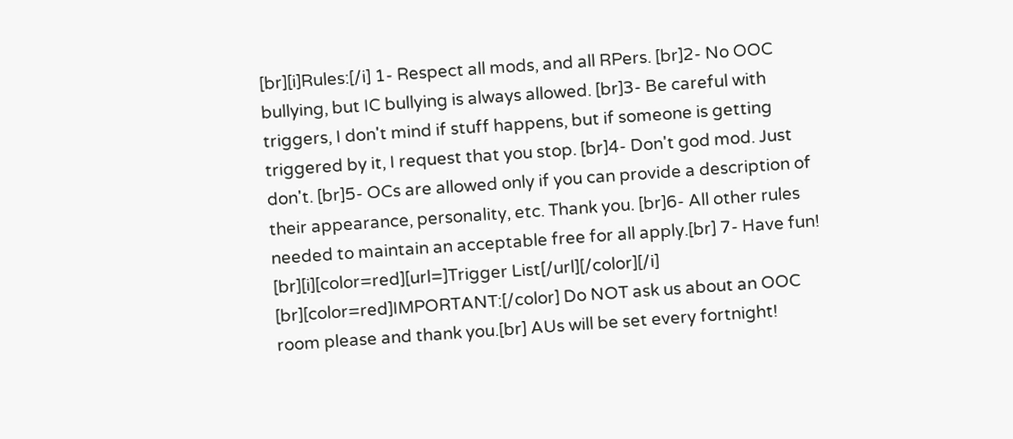[br][i]Rules:[/i] 1- Respect all mods, and all RPers. [br]2- No OOC bullying, but IC bullying is always allowed. [br]3- Be careful with triggers, I don't mind if stuff happens, but if someone is getting triggered by it, I request that you stop. [br]4- Don't god mod. Just don't. [br]5- OCs are allowed only if you can provide a description of their appearance, personality, etc. Thank you. [br]6- All other rules needed to maintain an acceptable free for all apply.[br] 7- Have fun! [br][i][color=red][url=]Trigger List[/url][/color][/i] [br][color=red]IMPORTANT:[/color] Do NOT ask us about an OOC room please and thank you.[br] AUs will be set every fortnight!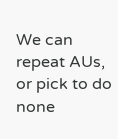We can repeat AUs, or pick to do none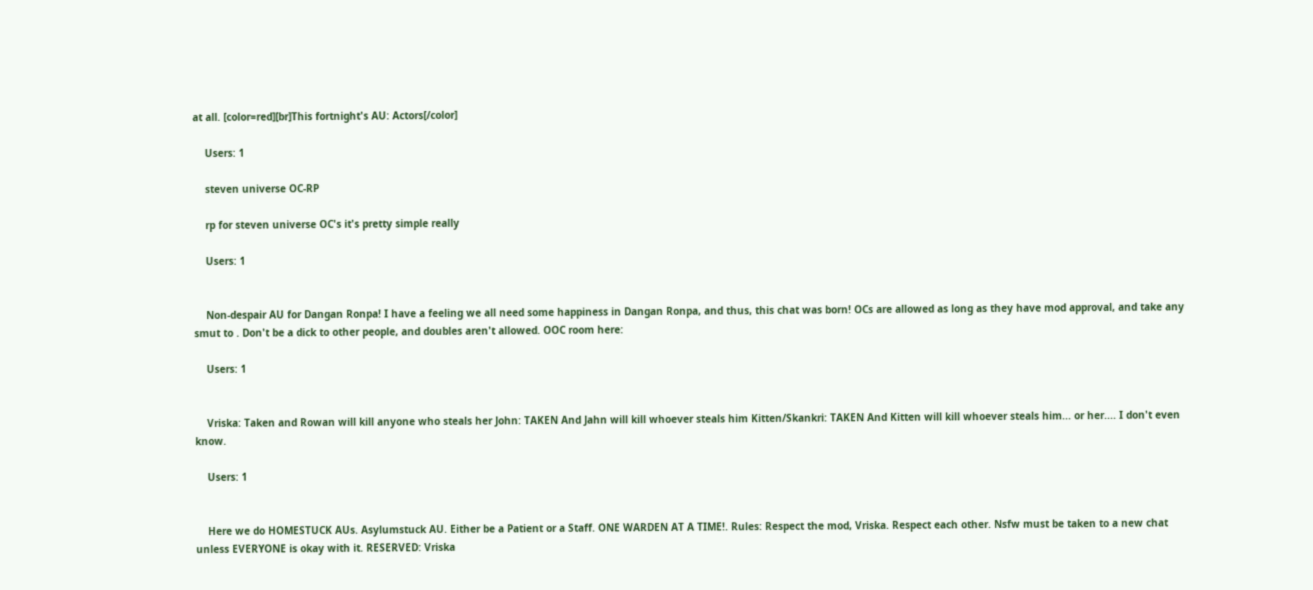at all. [color=red][br]This fortnight's AU: Actors[/color]

    Users: 1

    steven universe OC-RP

    rp for steven universe OC's it's pretty simple really

    Users: 1


    Non-despair AU for Dangan Ronpa! I have a feeling we all need some happiness in Dangan Ronpa, and thus, this chat was born! OCs are allowed as long as they have mod approval, and take any smut to . Don't be a dick to other people, and doubles aren't allowed. OOC room here:

    Users: 1


    Vriska: Taken and Rowan will kill anyone who steals her John: TAKEN And Jahn will kill whoever steals him Kitten/Skankri: TAKEN And Kitten will kill whoever steals him... or her.... I don't even know.

    Users: 1


    Here we do HOMESTUCK AUs. Asylumstuck AU. Either be a Patient or a Staff. ONE WARDEN AT A TIME!. Rules: Respect the mod, Vriska. Respect each other. Nsfw must be taken to a new chat unless EVERYONE is okay with it. RESERVED: Vriska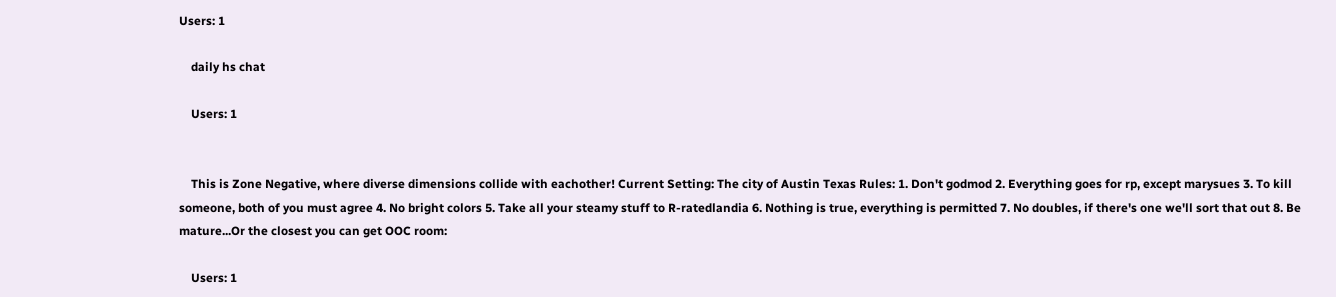Users: 1

    daily hs chat

    Users: 1


    This is Zone Negative, where diverse dimensions collide with eachother! Current Setting: The city of Austin Texas Rules: 1. Don't godmod 2. Everything goes for rp, except marysues 3. To kill someone, both of you must agree 4. No bright colors 5. Take all your steamy stuff to R-ratedlandia 6. Nothing is true, everything is permitted 7. No doubles, if there's one we'll sort that out 8. Be mature...Or the closest you can get OOC room:

    Users: 1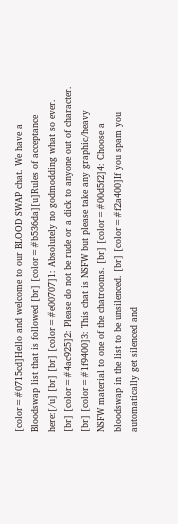[color=#0715cd]Hello and welcome to our BLOOD SWAP chat. We have a Bloodswap list that is followed [br] [color=#b536da][u]Rules of acceptance here:[/u] [br] [br] [color=#e00707]1: Absolutely no godmodding what so ever. [br] [color=#4ac925]2: Please do not be rude or a dick to anyone out of character. [br] [color=#1f9400]3: This chat is NSFW but please take any graphic/heavy NSFW material to one of the chatrooms. [br] [color=#00d5f2]4: Choose a bloodswap in the list to be unsilenced. [br] [color=#f2a400]If you spam you automatically get silenced and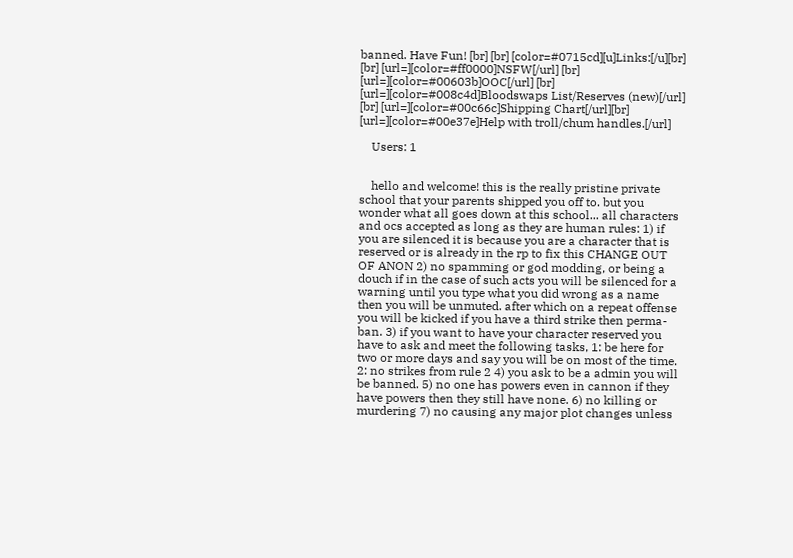banned. Have Fun! [br] [br] [color=#0715cd][u]Links:[/u][br] [br] [url=][color=#ff0000]NSFW[/url] [br] [url=][color=#00603b]OOC[/url] [br] [url=][color=#008c4d]Bloodswaps List/Reserves (new)[/url] [br] [url=][color=#00c66c]Shipping Chart[/url][br] [url=][color=#00e37e]Help with troll/chum handles.[/url]

    Users: 1


    hello and welcome! this is the really pristine private school that your parents shipped you off to. but you wonder what all goes down at this school... all characters and ocs accepted as long as they are human rules: 1) if you are silenced it is because you are a character that is reserved or is already in the rp to fix this CHANGE OUT OF ANON 2) no spamming or god modding, or being a douch if in the case of such acts you will be silenced for a warning until you type what you did wrong as a name then you will be unmuted. after which on a repeat offense you will be kicked if you have a third strike then perma-ban. 3) if you want to have your character reserved you have to ask and meet the following tasks, 1: be here for two or more days and say you will be on most of the time. 2: no strikes from rule 2 4) you ask to be a admin you will be banned. 5) no one has powers even in cannon if they have powers then they still have none. 6) no killing or murdering 7) no causing any major plot changes unless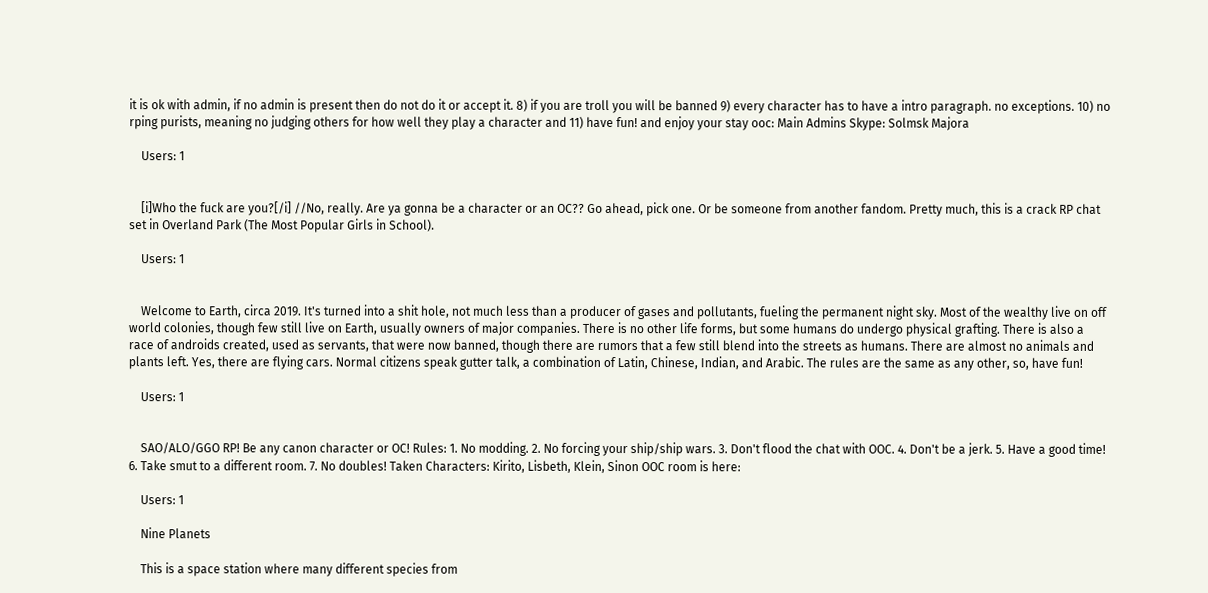it is ok with admin, if no admin is present then do not do it or accept it. 8) if you are troll you will be banned 9) every character has to have a intro paragraph. no exceptions. 10) no rping purists, meaning no judging others for how well they play a character and 11) have fun! and enjoy your stay ooc: Main Admins Skype: Solmsk Majora

    Users: 1


    [i]Who the fuck are you?[/i] //No, really. Are ya gonna be a character or an OC?? Go ahead, pick one. Or be someone from another fandom. Pretty much, this is a crack RP chat set in Overland Park (The Most Popular Girls in School).

    Users: 1


    Welcome to Earth, circa 2019. It's turned into a shit hole, not much less than a producer of gases and pollutants, fueling the permanent night sky. Most of the wealthy live on off world colonies, though few still live on Earth, usually owners of major companies. There is no other life forms, but some humans do undergo physical grafting. There is also a race of androids created, used as servants, that were now banned, though there are rumors that a few still blend into the streets as humans. There are almost no animals and plants left. Yes, there are flying cars. Normal citizens speak gutter talk, a combination of Latin, Chinese, Indian, and Arabic. The rules are the same as any other, so, have fun!

    Users: 1


    SAO/ALO/GGO RP! Be any canon character or OC! Rules: 1. No modding. 2. No forcing your ship/ship wars. 3. Don't flood the chat with OOC. 4. Don't be a jerk. 5. Have a good time! 6. Take smut to a different room. 7. No doubles! Taken Characters: Kirito, Lisbeth, Klein, Sinon OOC room is here:

    Users: 1

    Nine Planets

    This is a space station where many different species from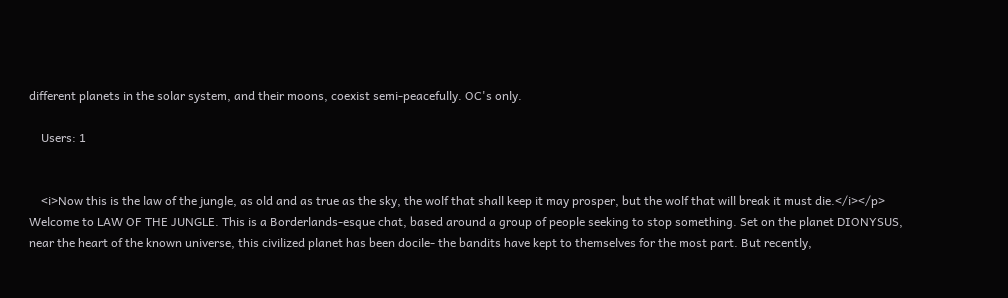different planets in the solar system, and their moons, coexist semi-peacefully. OC's only.

    Users: 1


    <i>Now this is the law of the jungle, as old and as true as the sky, the wolf that shall keep it may prosper, but the wolf that will break it must die.</i></p> Welcome to LAW OF THE JUNGLE. This is a Borderlands-esque chat, based around a group of people seeking to stop something. Set on the planet DIONYSUS, near the heart of the known universe, this civilized planet has been docile- the bandits have kept to themselves for the most part. But recently,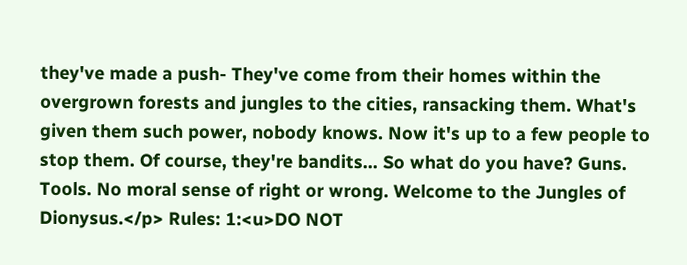they've made a push- They've come from their homes within the overgrown forests and jungles to the cities, ransacking them. What's given them such power, nobody knows. Now it's up to a few people to stop them. Of course, they're bandits... So what do you have? Guns. Tools. No moral sense of right or wrong. Welcome to the Jungles of Dionysus.</p> Rules: 1:<u>DO NOT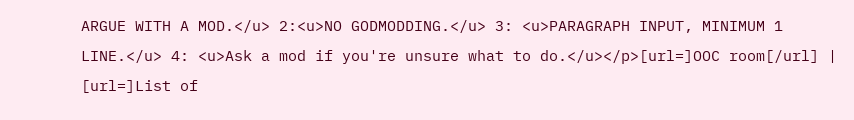ARGUE WITH A MOD.</u> 2:<u>NO GODMODDING.</u> 3: <u>PARAGRAPH INPUT, MINIMUM 1 LINE.</u> 4: <u>Ask a mod if you're unsure what to do.</u></p>[url=]OOC room[/url] | [url=]List of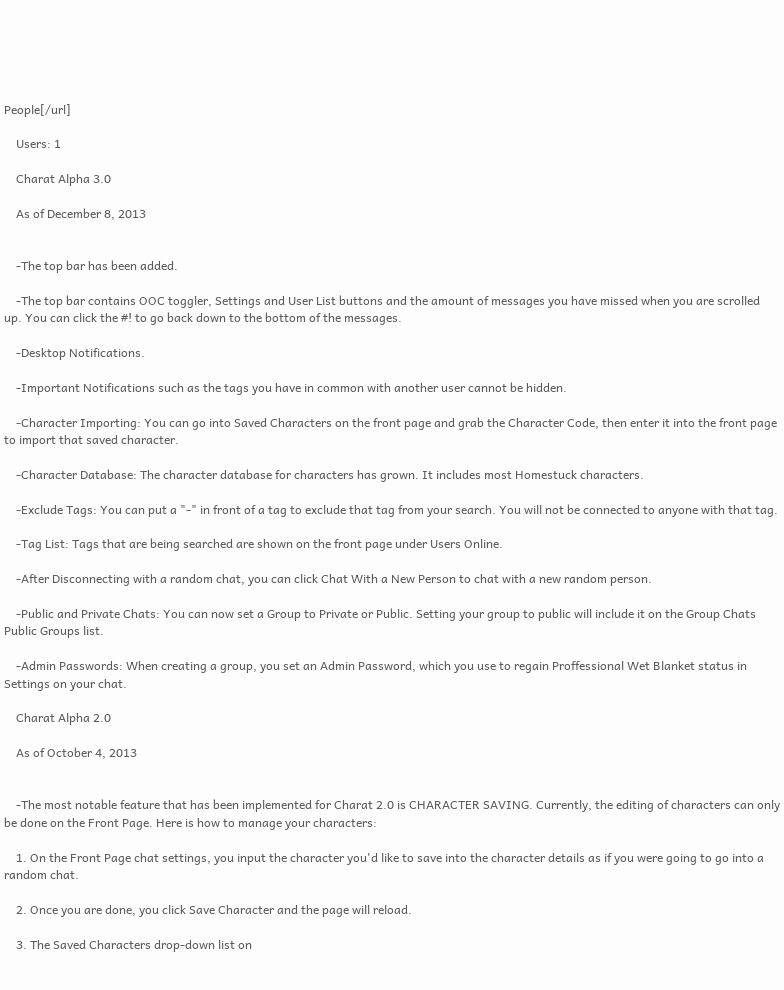People[/url]

    Users: 1

    Charat Alpha 3.0

    As of December 8, 2013


    -The top bar has been added.

    -The top bar contains OOC toggler, Settings and User List buttons and the amount of messages you have missed when you are scrolled up. You can click the #! to go back down to the bottom of the messages.

    -Desktop Notifications.

    -Important Notifications such as the tags you have in common with another user cannot be hidden.

    -Character Importing: You can go into Saved Characters on the front page and grab the Character Code, then enter it into the front page to import that saved character.

    -Character Database: The character database for characters has grown. It includes most Homestuck characters.

    -Exclude Tags: You can put a "-" in front of a tag to exclude that tag from your search. You will not be connected to anyone with that tag.

    -Tag List: Tags that are being searched are shown on the front page under Users Online.

    -After Disconnecting with a random chat, you can click Chat With a New Person to chat with a new random person.

    -Public and Private Chats: You can now set a Group to Private or Public. Setting your group to public will include it on the Group Chats Public Groups list.

    -Admin Passwords: When creating a group, you set an Admin Password, which you use to regain Proffessional Wet Blanket status in Settings on your chat.

    Charat Alpha 2.0

    As of October 4, 2013


    -The most notable feature that has been implemented for Charat 2.0 is CHARACTER SAVING. Currently, the editing of characters can only be done on the Front Page. Here is how to manage your characters:

    1. On the Front Page chat settings, you input the character you'd like to save into the character details as if you were going to go into a random chat.

    2. Once you are done, you click Save Character and the page will reload.

    3. The Saved Characters drop-down list on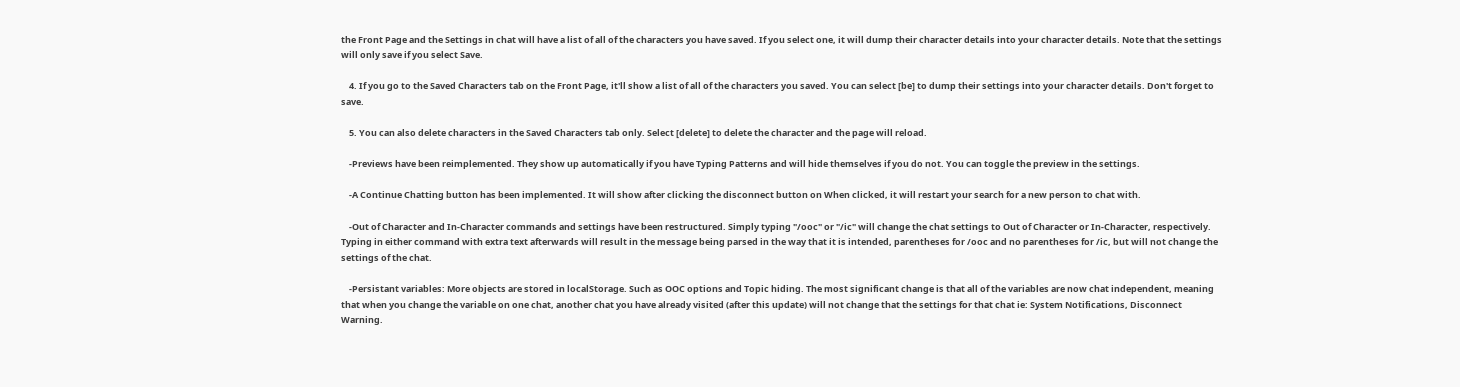the Front Page and the Settings in chat will have a list of all of the characters you have saved. If you select one, it will dump their character details into your character details. Note that the settings will only save if you select Save.

    4. If you go to the Saved Characters tab on the Front Page, it'll show a list of all of the characters you saved. You can select [be] to dump their settings into your character details. Don't forget to save.

    5. You can also delete characters in the Saved Characters tab only. Select [delete] to delete the character and the page will reload.

    -Previews have been reimplemented. They show up automatically if you have Typing Patterns and will hide themselves if you do not. You can toggle the preview in the settings.

    -A Continue Chatting button has been implemented. It will show after clicking the disconnect button on When clicked, it will restart your search for a new person to chat with.

    -Out of Character and In-Character commands and settings have been restructured. Simply typing "/ooc" or "/ic" will change the chat settings to Out of Character or In-Character, respectively. Typing in either command with extra text afterwards will result in the message being parsed in the way that it is intended, parentheses for /ooc and no parentheses for /ic, but will not change the settings of the chat.

    -Persistant variables: More objects are stored in localStorage. Such as OOC options and Topic hiding. The most significant change is that all of the variables are now chat independent, meaning that when you change the variable on one chat, another chat you have already visited (after this update) will not change that the settings for that chat ie: System Notifications, Disconnect Warning.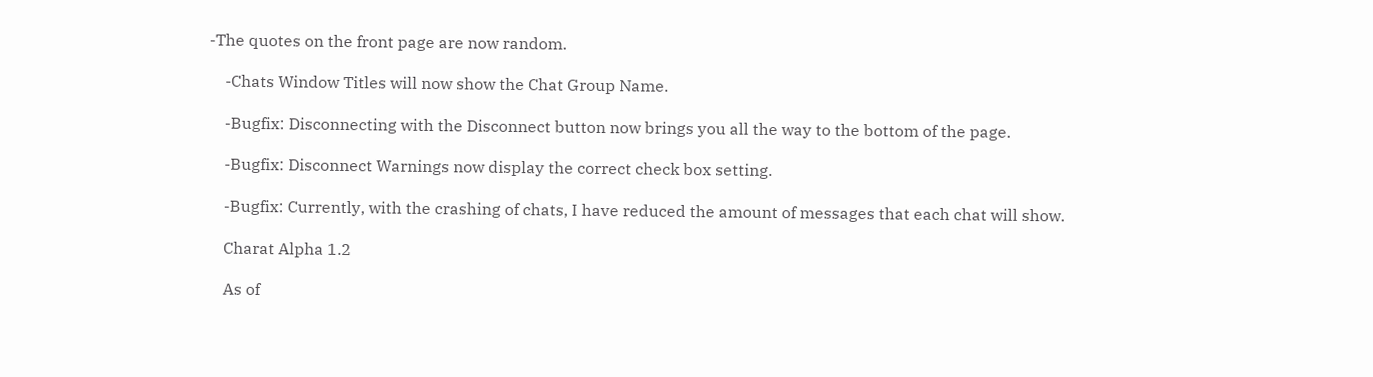-The quotes on the front page are now random.

    -Chats Window Titles will now show the Chat Group Name.

    -Bugfix: Disconnecting with the Disconnect button now brings you all the way to the bottom of the page.

    -Bugfix: Disconnect Warnings now display the correct check box setting.

    -Bugfix: Currently, with the crashing of chats, I have reduced the amount of messages that each chat will show.

    Charat Alpha 1.2

    As of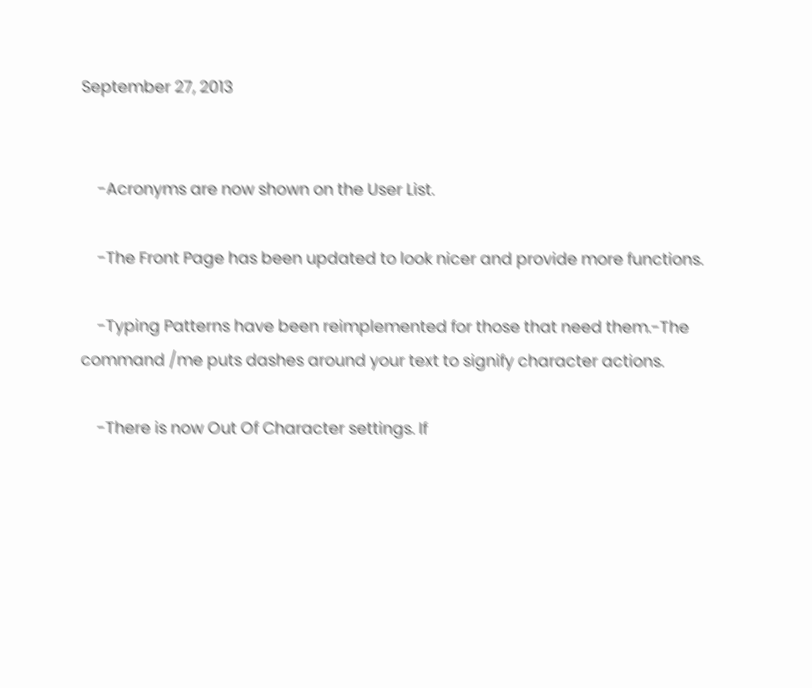September 27, 2013


    -Acronyms are now shown on the User List.

    -The Front Page has been updated to look nicer and provide more functions.

    -Typing Patterns have been reimplemented for those that need them.-The command /me puts dashes around your text to signify character actions.

    -There is now Out Of Character settings. If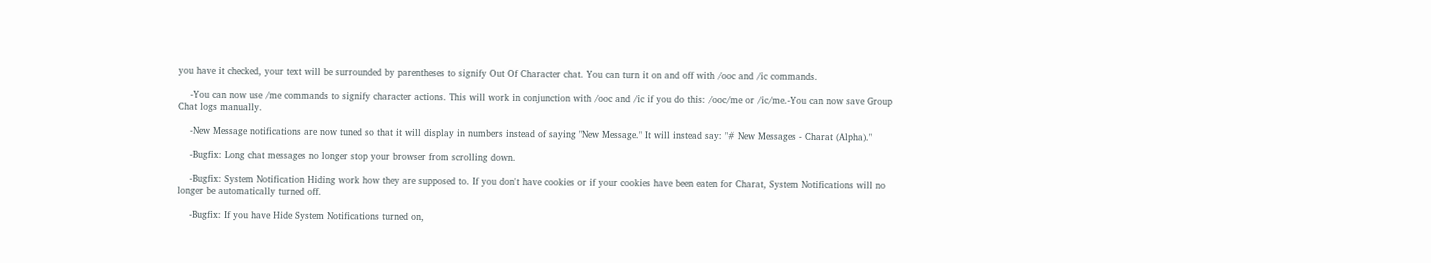you have it checked, your text will be surrounded by parentheses to signify Out Of Character chat. You can turn it on and off with /ooc and /ic commands.

    -You can now use /me commands to signify character actions. This will work in conjunction with /ooc and /ic if you do this: /ooc/me or /ic/me.-You can now save Group Chat logs manually.

    -New Message notifications are now tuned so that it will display in numbers instead of saying "New Message." It will instead say: "# New Messages - Charat (Alpha)."

    -Bugfix: Long chat messages no longer stop your browser from scrolling down.

    -Bugfix: System Notification Hiding work how they are supposed to. If you don't have cookies or if your cookies have been eaten for Charat, System Notifications will no longer be automatically turned off.

    -Bugfix: If you have Hide System Notifications turned on,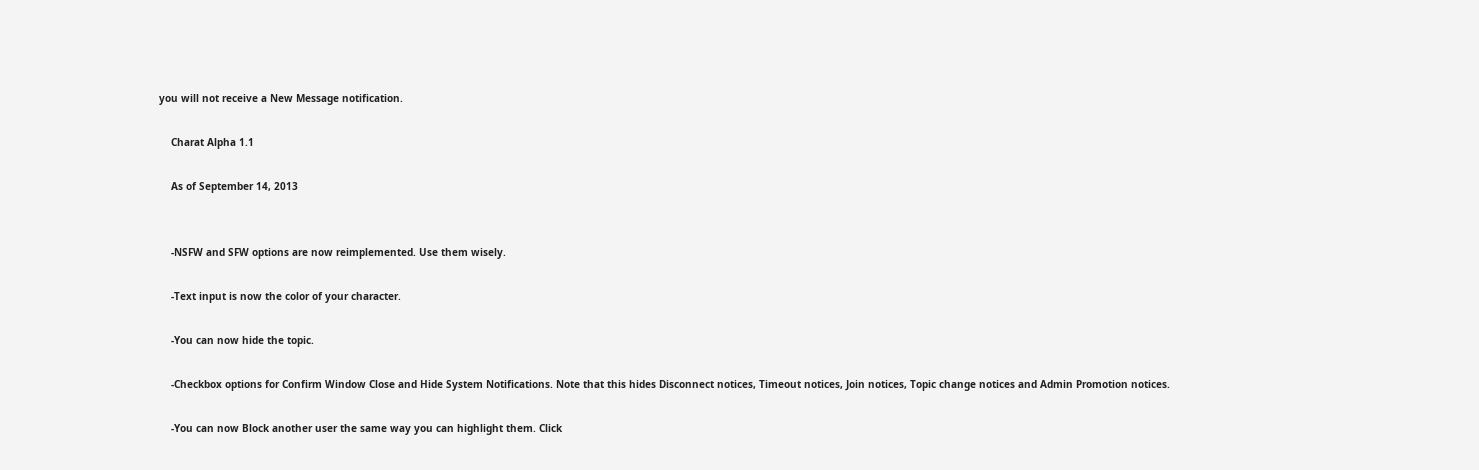you will not receive a New Message notification.

    Charat Alpha 1.1

    As of September 14, 2013


    -NSFW and SFW options are now reimplemented. Use them wisely.

    -Text input is now the color of your character.

    -You can now hide the topic.

    -Checkbox options for Confirm Window Close and Hide System Notifications. Note that this hides Disconnect notices, Timeout notices, Join notices, Topic change notices and Admin Promotion notices.

    -You can now Block another user the same way you can highlight them. Click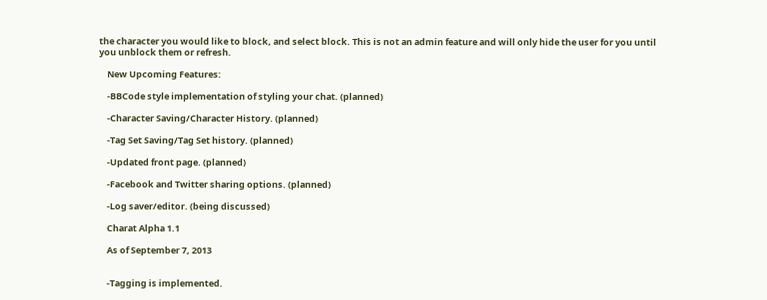the character you would like to block, and select block. This is not an admin feature and will only hide the user for you until you unblock them or refresh.

    New Upcoming Features:

    -BBCode style implementation of styling your chat. (planned)

    -Character Saving/Character History. (planned)

    -Tag Set Saving/Tag Set history. (planned)

    -Updated front page. (planned)

    -Facebook and Twitter sharing options. (planned)

    -Log saver/editor. (being discussed)

    Charat Alpha 1.1

    As of September 7, 2013


    -Tagging is implemented.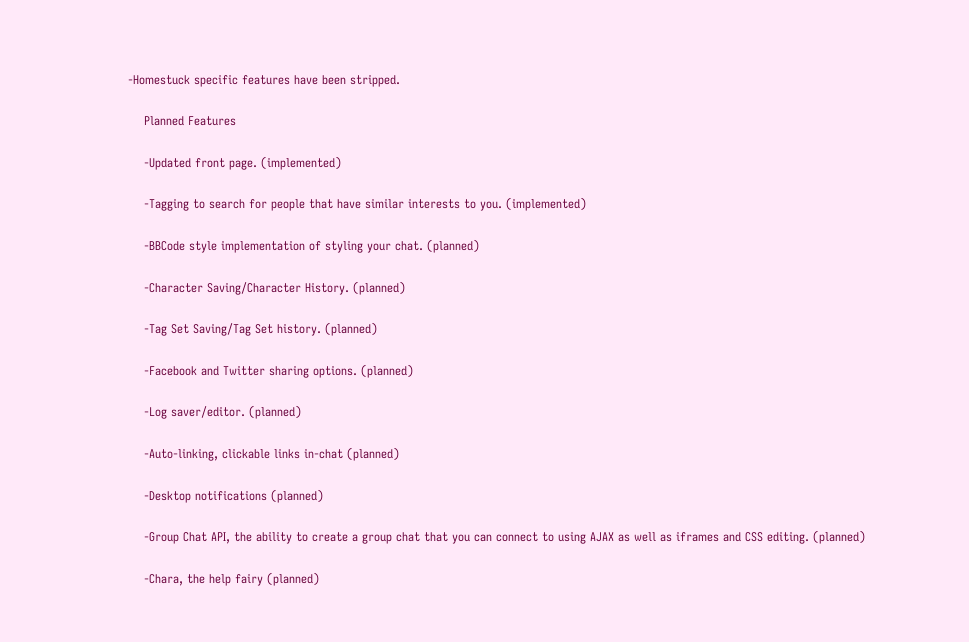-Homestuck specific features have been stripped.

    Planned Features

    -Updated front page. (implemented)

    -Tagging to search for people that have similar interests to you. (implemented)

    -BBCode style implementation of styling your chat. (planned)

    -Character Saving/Character History. (planned)

    -Tag Set Saving/Tag Set history. (planned)

    -Facebook and Twitter sharing options. (planned)

    -Log saver/editor. (planned)

    -Auto-linking, clickable links in-chat (planned)

    -Desktop notifications (planned)

    -Group Chat API, the ability to create a group chat that you can connect to using AJAX as well as iframes and CSS editing. (planned)

    -Chara, the help fairy (planned)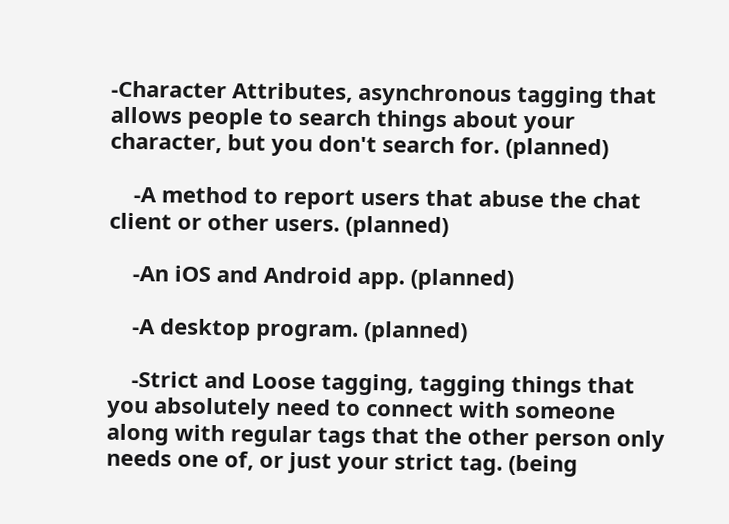-Character Attributes, asynchronous tagging that allows people to search things about your character, but you don't search for. (planned)

    -A method to report users that abuse the chat client or other users. (planned)

    -An iOS and Android app. (planned)

    -A desktop program. (planned)

    -Strict and Loose tagging, tagging things that you absolutely need to connect with someone along with regular tags that the other person only needs one of, or just your strict tag. (being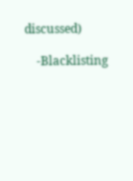discussed)

    -Blacklisting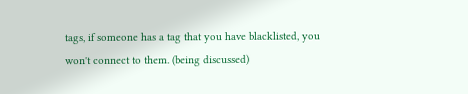tags, if someone has a tag that you have blacklisted, you won't connect to them. (being discussed)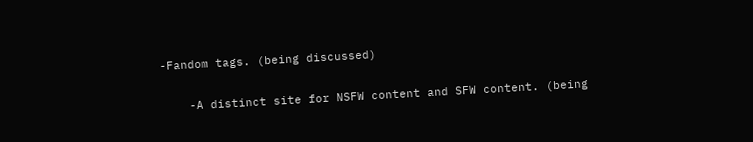-Fandom tags. (being discussed)

    -A distinct site for NSFW content and SFW content. (being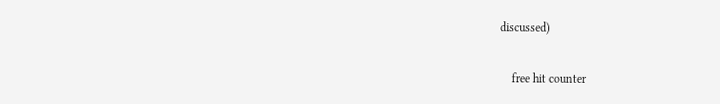discussed)

    free hit counter